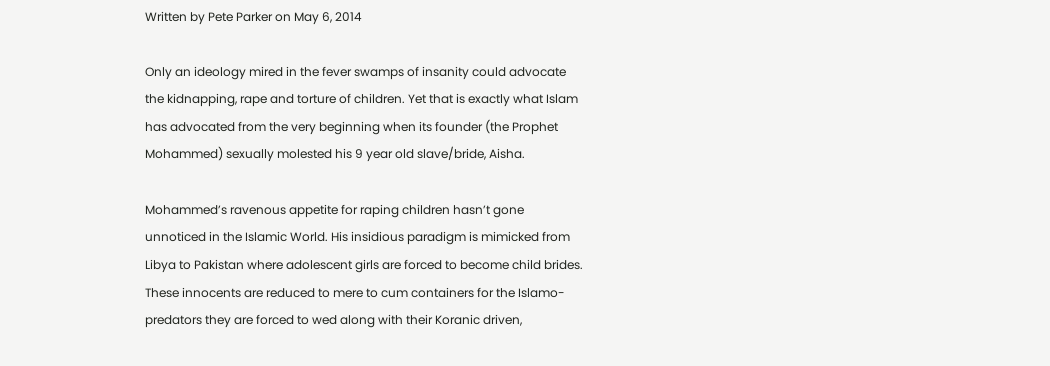Written by Pete Parker on May 6, 2014

Only an ideology mired in the fever swamps of insanity could advocate the kidnapping, rape and torture of children. Yet that is exactly what Islam has advocated from the very beginning when its founder (the Prophet Mohammed) sexually molested his 9 year old slave/bride, Aisha.

Mohammed’s ravenous appetite for raping children hasn’t gone unnoticed in the Islamic World. His insidious paradigm is mimicked from Libya to Pakistan where adolescent girls are forced to become child brides. These innocents are reduced to mere to cum containers for the Islamo-predators they are forced to wed along with their Koranic driven,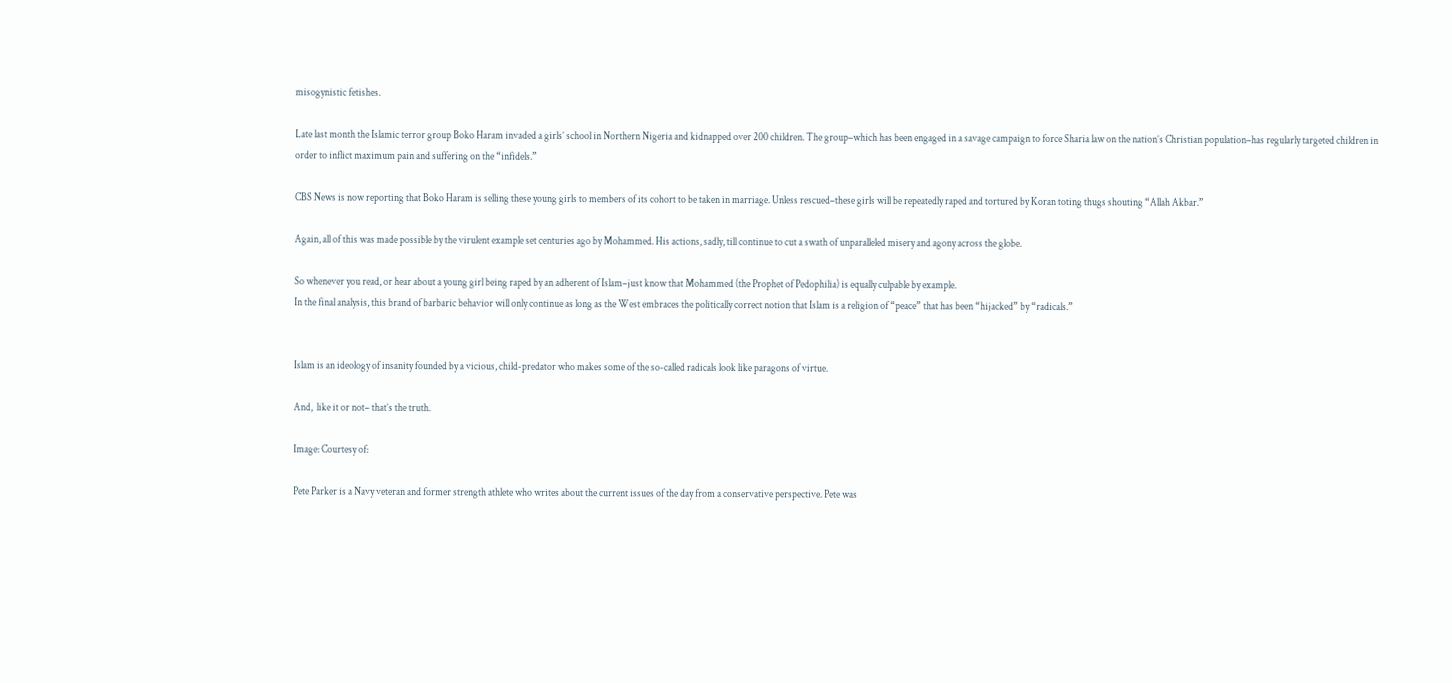misogynistic fetishes.

Late last month the Islamic terror group Boko Haram invaded a girls’ school in Northern Nigeria and kidnapped over 200 children. The group–which has been engaged in a savage campaign to force Sharia law on the nation’s Christian population–has regularly targeted children in order to inflict maximum pain and suffering on the “infidels.”

CBS News is now reporting that Boko Haram is selling these young girls to members of its cohort to be taken in marriage. Unless rescued–these girls will be repeatedly raped and tortured by Koran toting thugs shouting “Allah Akbar.”

Again, all of this was made possible by the virulent example set centuries ago by Mohammed. His actions, sadly, till continue to cut a swath of unparalleled misery and agony across the globe.

So whenever you read, or hear about a young girl being raped by an adherent of Islam–just know that Mohammed (the Prophet of Pedophilia) is equally culpable by example.
In the final analysis, this brand of barbaric behavior will only continue as long as the West embraces the politically correct notion that Islam is a religion of “peace” that has been “hijacked” by “radicals.”


Islam is an ideology of insanity founded by a vicious, child-predator who makes some of the so-called radicals look like paragons of virtue.

And,  like it or not– that’s the truth.

Image: Courtesy of:

Pete Parker is a Navy veteran and former strength athlete who writes about the current issues of the day from a conservative perspective. Pete was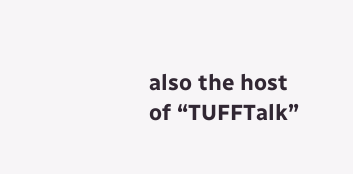also the host of “TUFFTalk”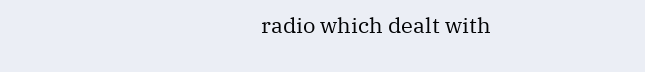radio which dealt with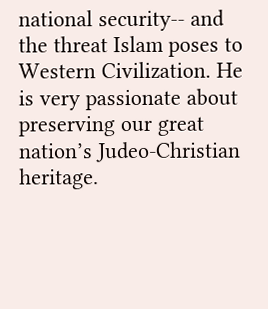national security-- and the threat Islam poses to Western Civilization. He is very passionate about preserving our great nation’s Judeo-Christian heritage.